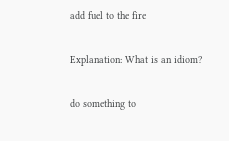add fuel to the fire

Explanation: What is an idiom?

do something to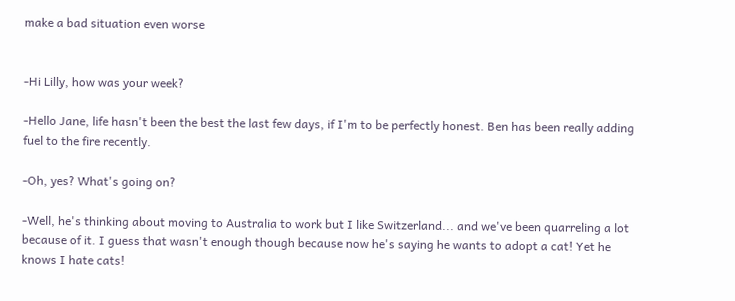make a bad situation even worse


-Hi Lilly, how was your week?

-Hello Jane, life hasn't been the best the last few days, if I'm to be perfectly honest. Ben has been really adding fuel to the fire recently.

-Oh, yes? What's going on?

-Well, he's thinking about moving to Australia to work but I like Switzerland... and we've been quarreling a lot because of it. I guess that wasn't enough though because now he's saying he wants to adopt a cat! Yet he knows I hate cats!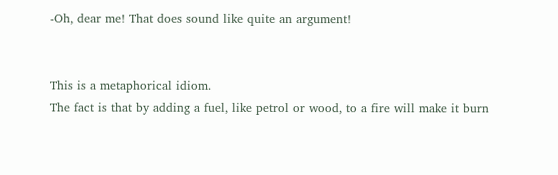-Oh, dear me! That does sound like quite an argument!


This is a metaphorical idiom.
The fact is that by adding a fuel, like petrol or wood, to a fire will make it burn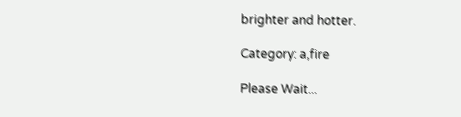brighter and hotter.

Category: a,fire

Please Wait...